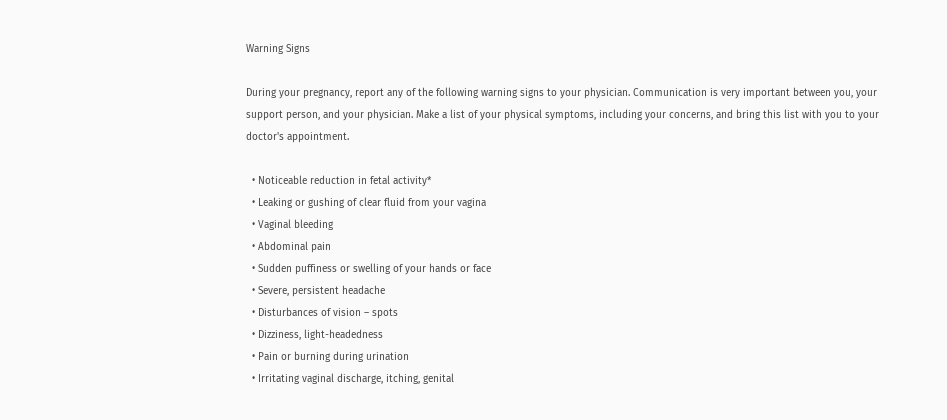Warning Signs

During your pregnancy, report any of the following warning signs to your physician. Communication is very important between you, your support person, and your physician. Make a list of your physical symptoms, including your concerns, and bring this list with you to your doctor's appointment.

  • Noticeable reduction in fetal activity*
  • Leaking or gushing of clear fluid from your vagina
  • Vaginal bleeding
  • Abdominal pain
  • Sudden puffiness or swelling of your hands or face
  • Severe, persistent headache
  • Disturbances of vision – spots
  • Dizziness, light-headedness
  • Pain or burning during urination
  • Irritating vaginal discharge, itching, genital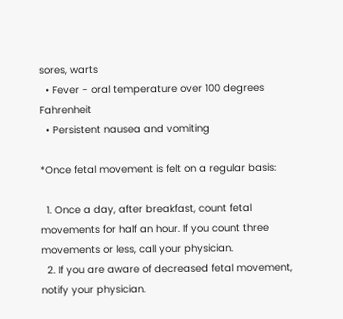sores, warts
  • Fever - oral temperature over 100 degrees Fahrenheit
  • Persistent nausea and vomiting

*Once fetal movement is felt on a regular basis:

  1. Once a day, after breakfast, count fetal movements for half an hour. If you count three movements or less, call your physician.
  2. If you are aware of decreased fetal movement, notify your physician.